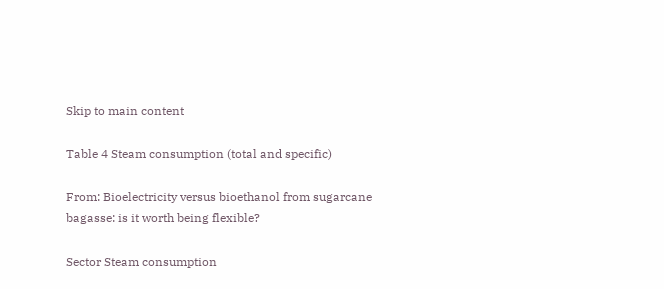Skip to main content

Table 4 Steam consumption (total and specific)

From: Bioelectricity versus bioethanol from sugarcane bagasse: is it worth being flexible?

Sector Steam consumption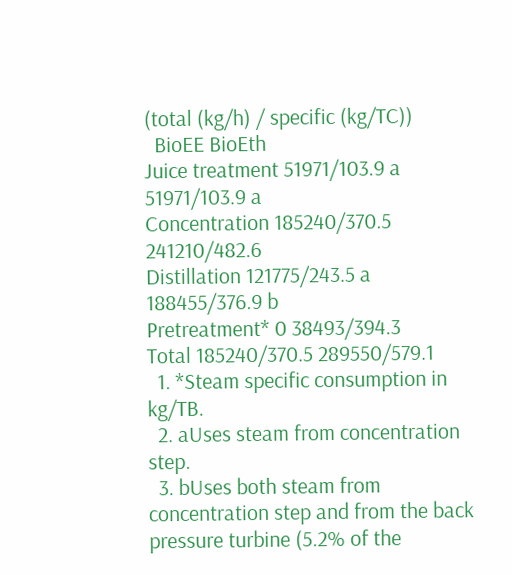(total (kg/h) / specific (kg/TC))
  BioEE BioEth
Juice treatment 51971/103.9 a 51971/103.9 a
Concentration 185240/370.5 241210/482.6
Distillation 121775/243.5 a 188455/376.9 b
Pretreatment* 0 38493/394.3
Total 185240/370.5 289550/579.1
  1. *Steam specific consumption in kg/TB.
  2. aUses steam from concentration step.
  3. bUses both steam from concentration step and from the back pressure turbine (5.2% of the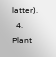latter).
  4. Plant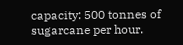capacity: 500 tonnes of sugarcane per hour.